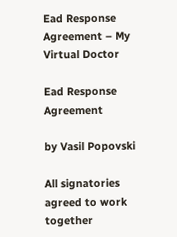Ead Response Agreement – My Virtual Doctor

Ead Response Agreement

by Vasil Popovski

All signatories agreed to work together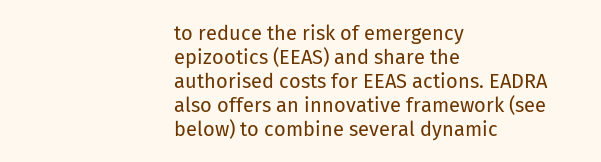to reduce the risk of emergency epizootics (EEAS) and share the authorised costs for EEAS actions. EADRA also offers an innovative framework (see below) to combine several dynamic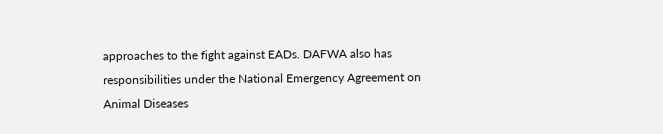approaches to the fight against EADs. DAFWA also has responsibilities under the National Emergency Agreement on Animal Diseases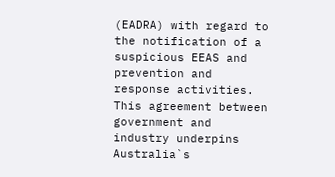(EADRA) with regard to the notification of a suspicious EEAS and prevention and response activities. This agreement between government and industry underpins Australia`s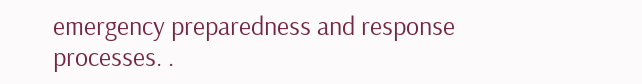emergency preparedness and response processes. .